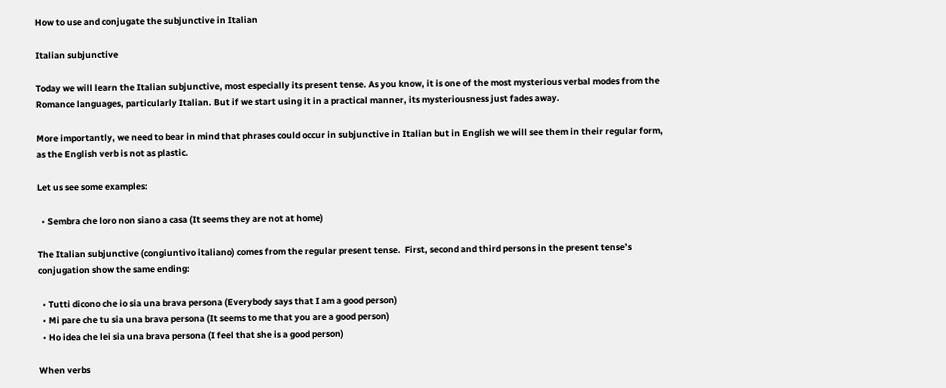How to use and conjugate the subjunctive in Italian

Italian subjunctive

Today we will learn the Italian subjunctive, most especially its present tense. As you know, it is one of the most mysterious verbal modes from the Romance languages, particularly Italian. But if we start using it in a practical manner, its mysteriousness just fades away.

More importantly, we need to bear in mind that phrases could occur in subjunctive in Italian but in English we will see them in their regular form, as the English verb is not as plastic.

Let us see some examples:

  • Sembra che loro non siano a casa (It seems they are not at home)

The Italian subjunctive (congiuntivo italiano) comes from the regular present tense.  First, second and third persons in the present tense’s conjugation show the same ending:

  • Tutti dicono che io sia una brava persona (Everybody says that I am a good person)
  • Mi pare che tu sia una brava persona (It seems to me that you are a good person)
  • Ho idea che lei sia una brava persona (I feel that she is a good person)

When verbs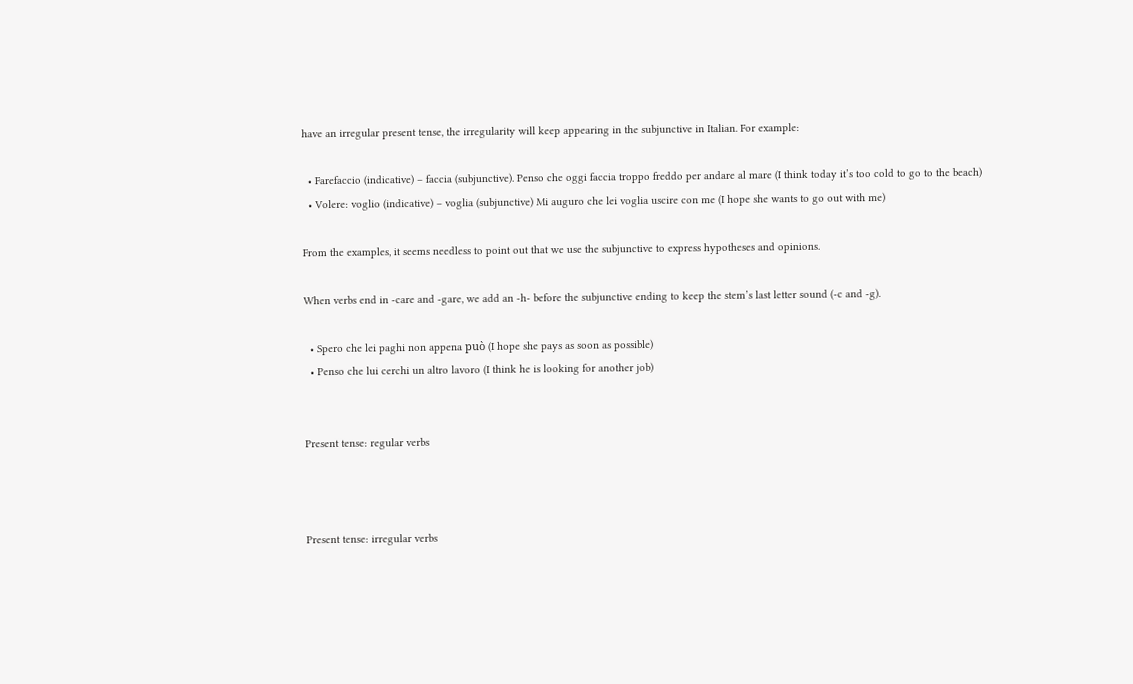have an irregular present tense, the irregularity will keep appearing in the subjunctive in Italian. For example:

  • Farefaccio (indicative) – faccia (subjunctive). Penso che oggi faccia troppo freddo per andare al mare (I think today it’s too cold to go to the beach)
  • Volere: voglio (indicative) – voglia (subjunctive) Mi auguro che lei voglia uscire con me (I hope she wants to go out with me)

From the examples, it seems needless to point out that we use the subjunctive to express hypotheses and opinions.

When verbs end in -care and -gare, we add an -h- before the subjunctive ending to keep the stem’s last letter sound (-c and -g).

  • Spero che lei paghi non appena può (I hope she pays as soon as possible)
  • Penso che lui cerchi un altro lavoro (I think he is looking for another job)


Present tense: regular verbs



Present tense: irregular verbs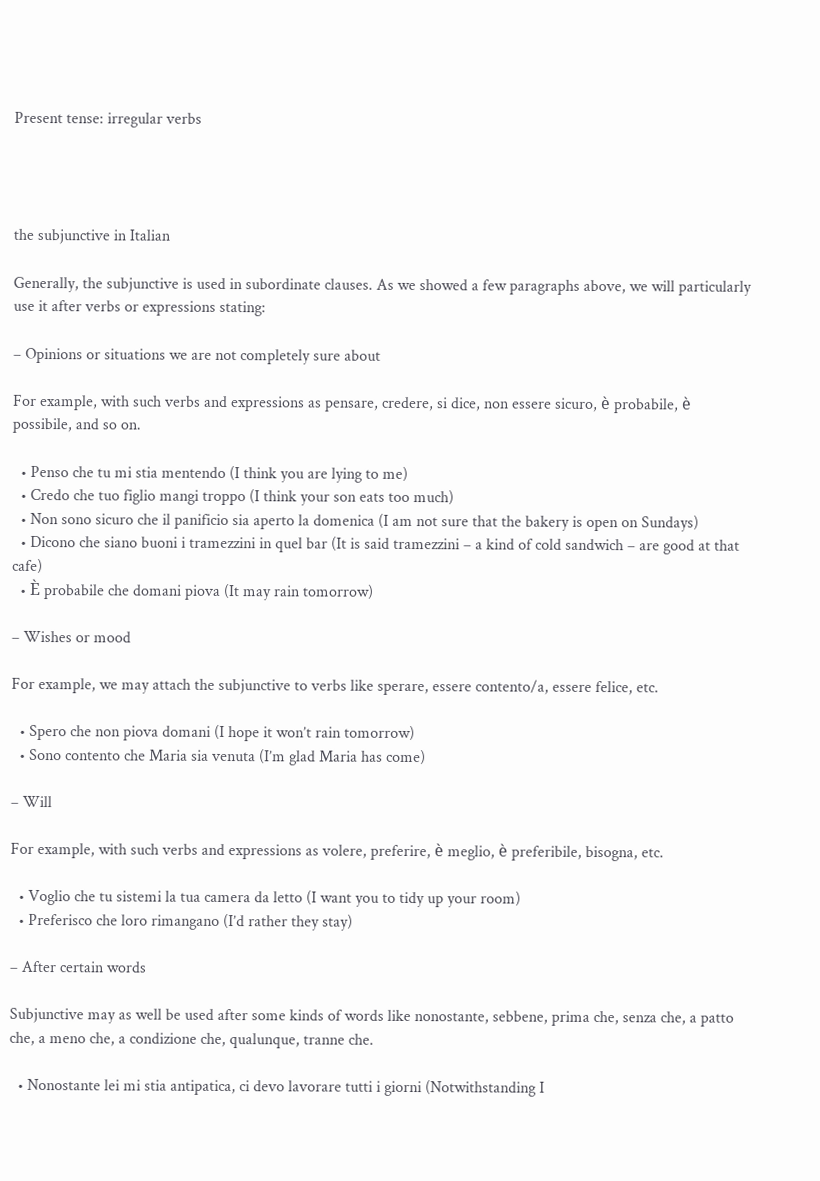Present tense: irregular verbs




the subjunctive in Italian

Generally, the subjunctive is used in subordinate clauses. As we showed a few paragraphs above, we will particularly use it after verbs or expressions stating:

– Opinions or situations we are not completely sure about

For example, with such verbs and expressions as pensare, credere, si dice, non essere sicuro, è probabile, è possibile, and so on.

  • Penso che tu mi stia mentendo (I think you are lying to me)
  • Credo che tuo figlio mangi troppo (I think your son eats too much)
  • Non sono sicuro che il panificio sia aperto la domenica (I am not sure that the bakery is open on Sundays)
  • Dicono che siano buoni i tramezzini in quel bar (It is said tramezzini – a kind of cold sandwich – are good at that cafe)
  • È probabile che domani piova (It may rain tomorrow)

– Wishes or mood

For example, we may attach the subjunctive to verbs like sperare, essere contento/a, essere felice, etc.

  • Spero che non piova domani (I hope it won’t rain tomorrow)
  • Sono contento che Maria sia venuta (I’m glad Maria has come)

– Will

For example, with such verbs and expressions as volere, preferire, è meglio, è preferibile, bisogna, etc.

  • Voglio che tu sistemi la tua camera da letto (I want you to tidy up your room)
  • Preferisco che loro rimangano (I’d rather they stay)

– After certain words

Subjunctive may as well be used after some kinds of words like nonostante, sebbene, prima che, senza che, a patto che, a meno che, a condizione che, qualunque, tranne che.

  • Nonostante lei mi stia antipatica, ci devo lavorare tutti i giorni (Notwithstanding I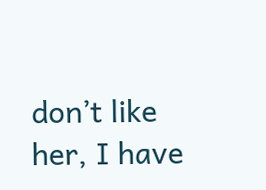don’t like her, I have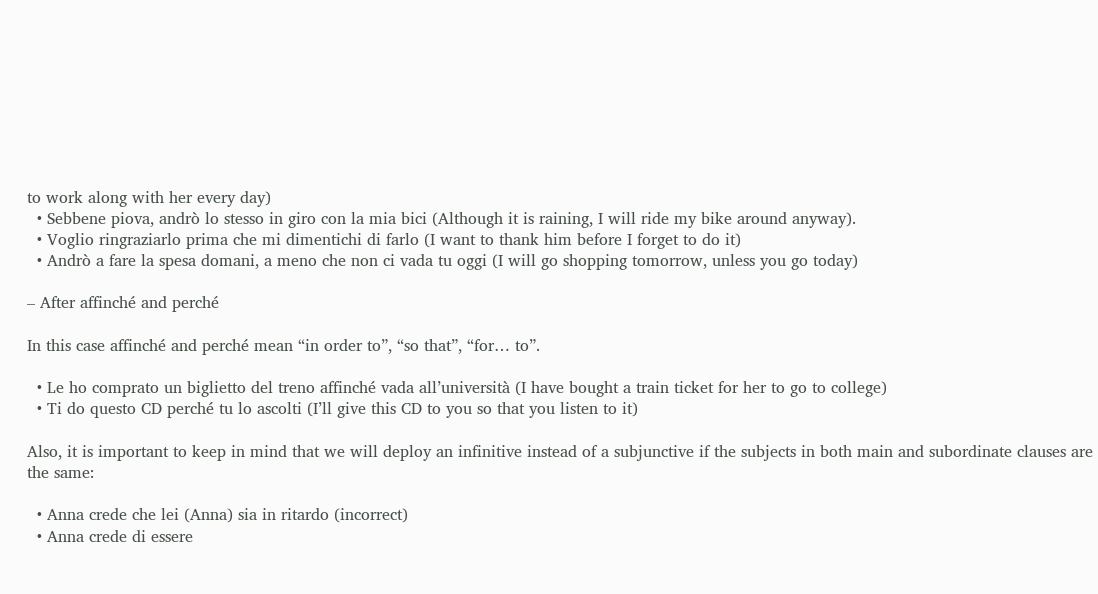to work along with her every day)
  • Sebbene piova, andrò lo stesso in giro con la mia bici (Although it is raining, I will ride my bike around anyway).
  • Voglio ringraziarlo prima che mi dimentichi di farlo (I want to thank him before I forget to do it)
  • Andrò a fare la spesa domani, a meno che non ci vada tu oggi (I will go shopping tomorrow, unless you go today)

– After affinché and perché

In this case affinché and perché mean “in order to”, “so that”, “for… to”.

  • Le ho comprato un biglietto del treno affinché vada all’università (I have bought a train ticket for her to go to college)
  • Ti do questo CD perché tu lo ascolti (I’ll give this CD to you so that you listen to it)

Also, it is important to keep in mind that we will deploy an infinitive instead of a subjunctive if the subjects in both main and subordinate clauses are the same:

  • Anna crede che lei (Anna) sia in ritardo (incorrect)
  • Anna crede di essere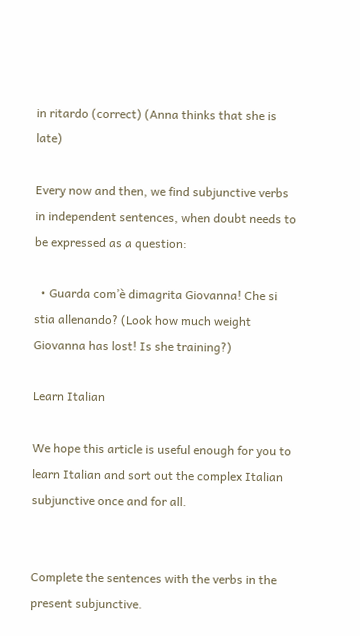in ritardo (correct) (Anna thinks that she is late)

Every now and then, we find subjunctive verbs in independent sentences, when doubt needs to be expressed as a question:

  • Guarda com’è dimagrita Giovanna! Che si stia allenando? (Look how much weight Giovanna has lost! Is she training?)

Learn Italian

We hope this article is useful enough for you to learn Italian and sort out the complex Italian subjunctive once and for all.


Complete the sentences with the verbs in the present subjunctive.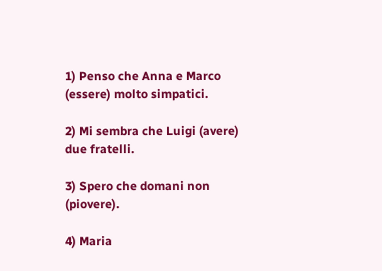1) Penso che Anna e Marco (essere) molto simpatici.

2) Mi sembra che Luigi (avere) due fratelli.

3) Spero che domani non (piovere).

4) Maria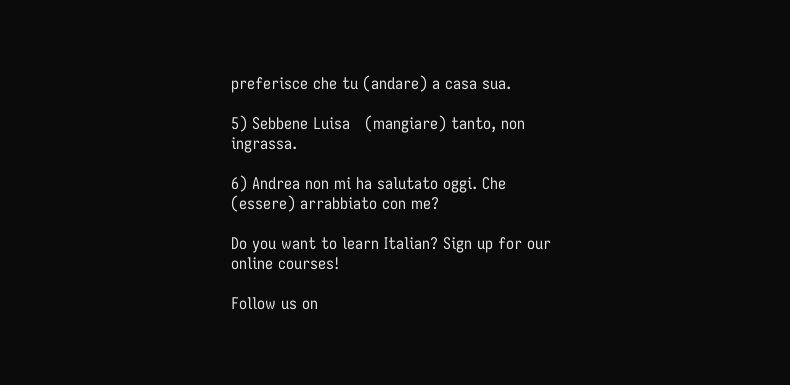preferisce che tu (andare) a casa sua.

5) Sebbene Luisa   (mangiare) tanto, non ingrassa.

6) Andrea non mi ha salutato oggi. Che (essere) arrabbiato con me?

Do you want to learn Italian? Sign up for our online courses!

Follow us on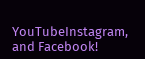YouTubeInstagram, and Facebook!